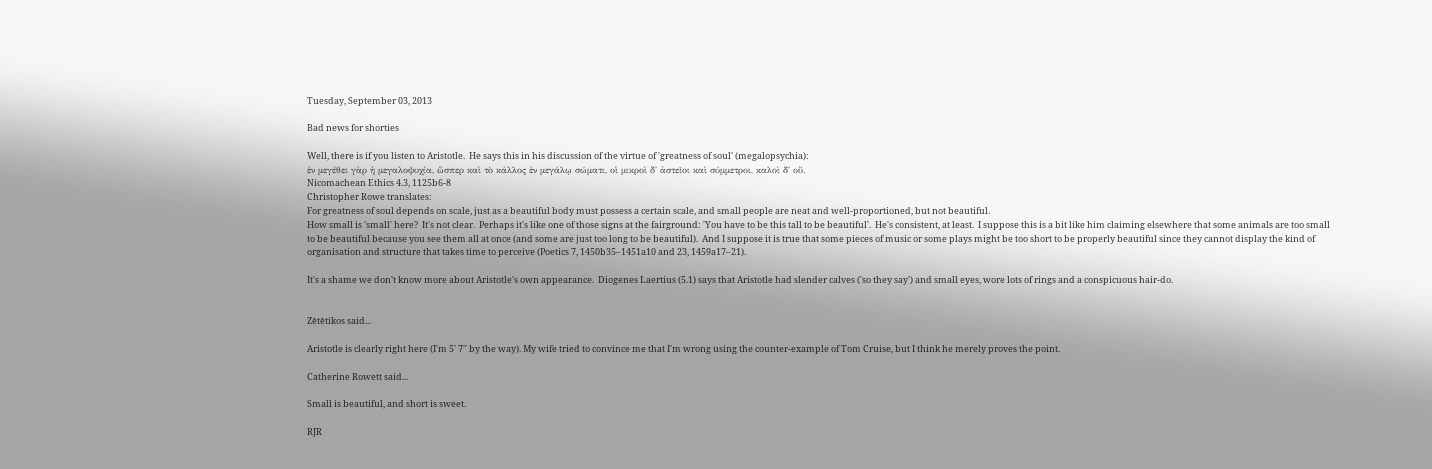Tuesday, September 03, 2013

Bad news for shorties

Well, there is if you listen to Aristotle.  He says this in his discussion of the virtue of 'greatness of soul' (megalopsychia):
ἐν μεγέθει γὰρ ἡ μεγαλοψυχία, ὥσπερ καὶ τὸ κάλλος ἐν μεγάλῳ σώματι, οἱ μικροὶ δ' ἀστεῖοι καὶ σύμμετροι, καλοὶ δ' οὔ.
Nicomachean Ethics 4.3, 1125b6-8
Christopher Rowe translates:
For greatness of soul depends on scale, just as a beautiful body must possess a certain scale, and small people are neat and well-proportioned, but not beautiful.
How small is 'small' here?  It's not clear.  Perhaps it's like one of those signs at the fairground: 'You have to be this tall to be beautiful'.  He's consistent, at least.  I suppose this is a bit like him claiming elsewhere that some animals are too small to be beautiful because you see them all at once (and some are just too long to be beautiful).  And I suppose it is true that some pieces of music or some plays might be too short to be properly beautiful since they cannot display the kind of organisation and structure that takes time to perceive (Poetics 7, 1450b35–1451a10 and 23, 1459a17–21).

It's a shame we don't know more about Aristotle's own appearance.  Diogenes Laertius (5.1) says that Aristotle had slender calves ('so they say') and small eyes, wore lots of rings and a conspicuous hair-do.


Zētētikos said...

Aristotle is clearly right here (I'm 5' 7'' by the way). My wife tried to convince me that I'm wrong using the counter-example of Tom Cruise, but I think he merely proves the point.

Catherine Rowett said...

Small is beautiful, and short is sweet.

RJR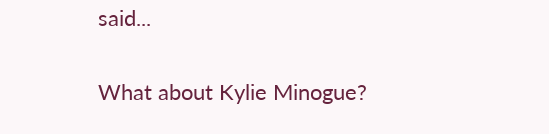said...

What about Kylie Minogue?